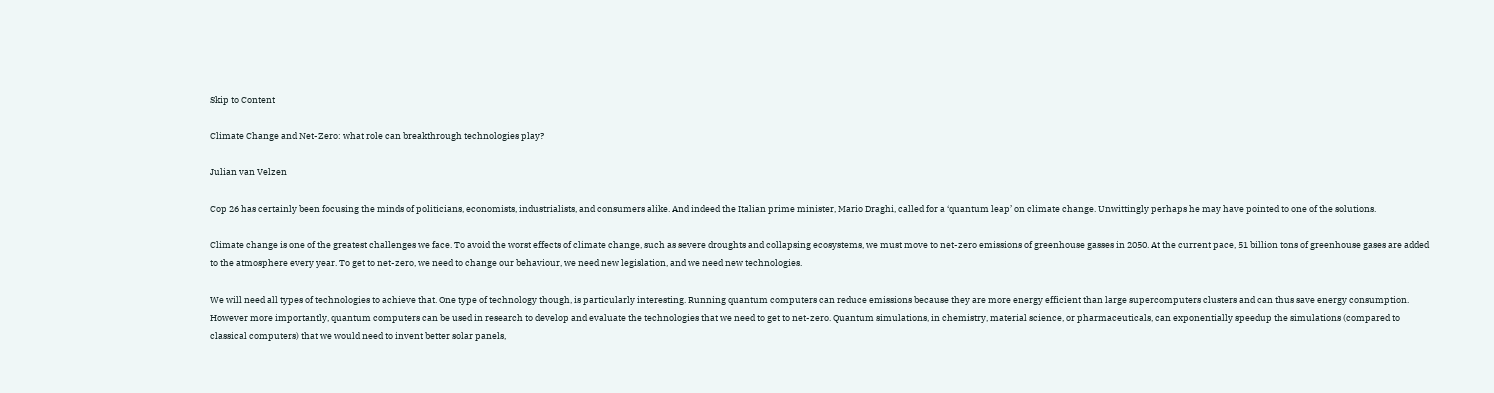Skip to Content

Climate Change and Net-Zero: what role can breakthrough technologies play?

Julian van Velzen

Cop 26 has certainly been focusing the minds of politicians, economists, industrialists, and consumers alike. And indeed the Italian prime minister, Mario Draghi, called for a ‘quantum leap’ on climate change. Unwittingly perhaps he may have pointed to one of the solutions.

Climate change is one of the greatest challenges we face. To avoid the worst effects of climate change, such as severe droughts and collapsing ecosystems, we must move to net-zero emissions of greenhouse gasses in 2050. At the current pace, 51 billion tons of greenhouse gases are added to the atmosphere every year. To get to net-zero, we need to change our behaviour, we need new legislation, and we need new technologies.

We will need all types of technologies to achieve that. One type of technology though, is particularly interesting. Running quantum computers can reduce emissions because they are more energy efficient than large supercomputers clusters and can thus save energy consumption. However more importantly, quantum computers can be used in research to develop and evaluate the technologies that we need to get to net-zero. Quantum simulations, in chemistry, material science, or pharmaceuticals, can exponentially speedup the simulations (compared to classical computers) that we would need to invent better solar panels,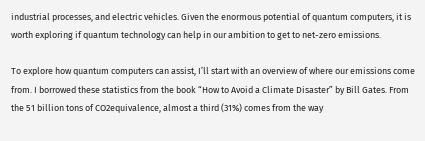industrial processes, and electric vehicles. Given the enormous potential of quantum computers, it is worth exploring if quantum technology can help in our ambition to get to net-zero emissions.

To explore how quantum computers can assist, I’ll start with an overview of where our emissions come from. I borrowed these statistics from the book “How to Avoid a Climate Disaster” by Bill Gates. From the 51 billion tons of CO2equivalence, almost a third (31%) comes from the way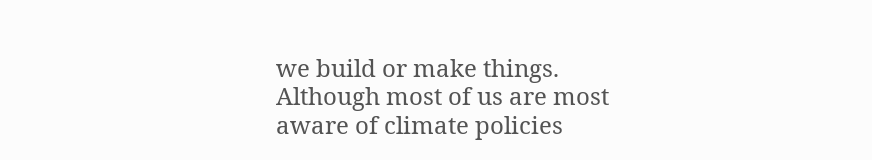we build or make things. Although most of us are most aware of climate policies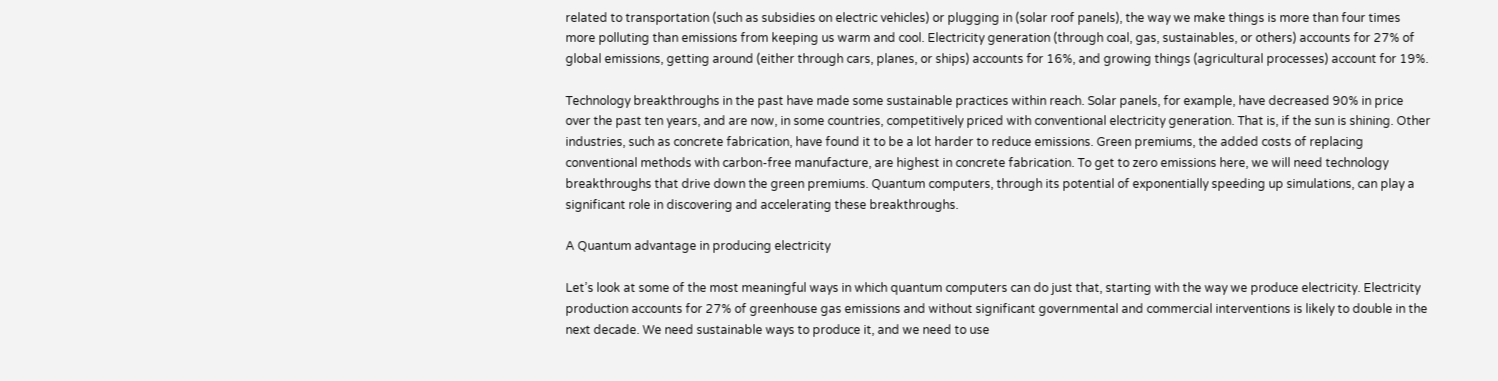related to transportation (such as subsidies on electric vehicles) or plugging in (solar roof panels), the way we make things is more than four times more polluting than emissions from keeping us warm and cool. Electricity generation (through coal, gas, sustainables, or others) accounts for 27% of global emissions, getting around (either through cars, planes, or ships) accounts for 16%, and growing things (agricultural processes) account for 19%.

Technology breakthroughs in the past have made some sustainable practices within reach. Solar panels, for example, have decreased 90% in price over the past ten years, and are now, in some countries, competitively priced with conventional electricity generation. That is, if the sun is shining. Other industries, such as concrete fabrication, have found it to be a lot harder to reduce emissions. Green premiums, the added costs of replacing conventional methods with carbon-free manufacture, are highest in concrete fabrication. To get to zero emissions here, we will need technology breakthroughs that drive down the green premiums. Quantum computers, through its potential of exponentially speeding up simulations, can play a significant role in discovering and accelerating these breakthroughs.

A Quantum advantage in producing electricity

Let’s look at some of the most meaningful ways in which quantum computers can do just that, starting with the way we produce electricity. Electricity production accounts for 27% of greenhouse gas emissions and without significant governmental and commercial interventions is likely to double in the next decade. We need sustainable ways to produce it, and we need to use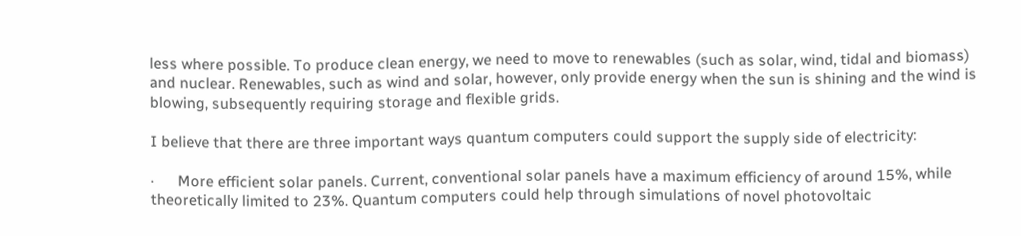less where possible. To produce clean energy, we need to move to renewables (such as solar, wind, tidal and biomass) and nuclear. Renewables, such as wind and solar, however, only provide energy when the sun is shining and the wind is blowing, subsequently requiring storage and flexible grids.

I believe that there are three important ways quantum computers could support the supply side of electricity:

·      More efficient solar panels. Current, conventional solar panels have a maximum efficiency of around 15%, while theoretically limited to 23%. Quantum computers could help through simulations of novel photovoltaic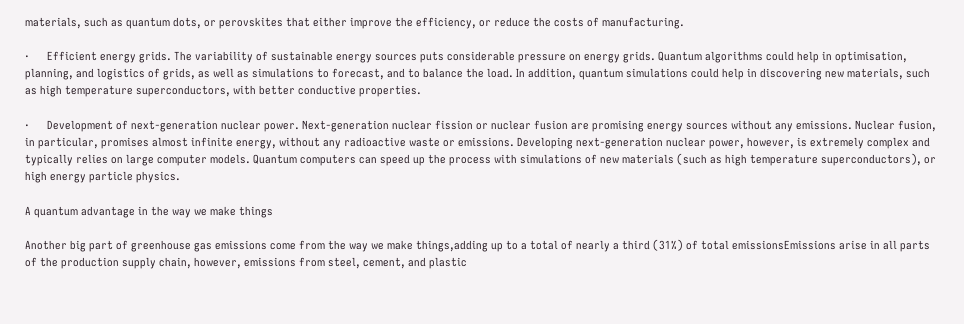materials, such as quantum dots, or perovskites that either improve the efficiency, or reduce the costs of manufacturing.

·      Efficient energy grids. The variability of sustainable energy sources puts considerable pressure on energy grids. Quantum algorithms could help in optimisation, planning, and logistics of grids, as well as simulations to forecast, and to balance the load. In addition, quantum simulations could help in discovering new materials, such as high temperature superconductors, with better conductive properties.

·      Development of next-generation nuclear power. Next-generation nuclear fission or nuclear fusion are promising energy sources without any emissions. Nuclear fusion, in particular, promises almost infinite energy, without any radioactive waste or emissions. Developing next-generation nuclear power, however, is extremely complex and typically relies on large computer models. Quantum computers can speed up the process with simulations of new materials (such as high temperature superconductors), or high energy particle physics.

A quantum advantage in the way we make things

Another big part of greenhouse gas emissions come from the way we make things,adding up to a total of nearly a third (31%) of total emissionsEmissions arise in all parts of the production supply chain, however, emissions from steel, cement, and plastic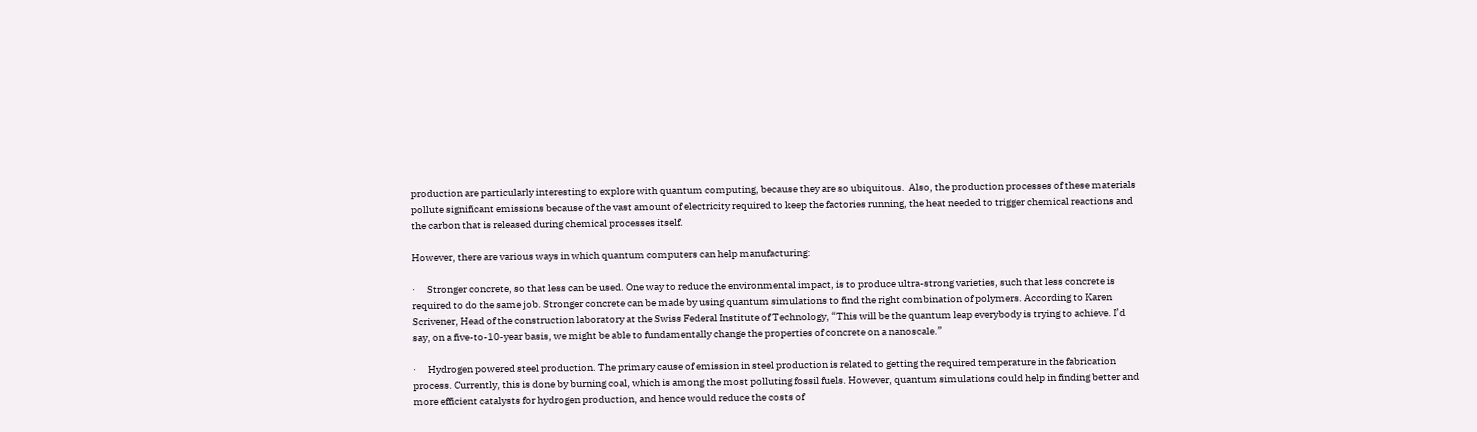production are particularly interesting to explore with quantum computing, because they are so ubiquitous.  Also, the production processes of these materials pollute significant emissions because of the vast amount of electricity required to keep the factories running, the heat needed to trigger chemical reactions and the carbon that is released during chemical processes itself.

However, there are various ways in which quantum computers can help manufacturing:

·      Stronger concrete, so that less can be used. One way to reduce the environmental impact, is to produce ultra-strong varieties, such that less concrete is required to do the same job. Stronger concrete can be made by using quantum simulations to find the right combination of polymers. According to Karen Scrivener, Head of the construction laboratory at the Swiss Federal Institute of Technology, “This will be the quantum leap everybody is trying to achieve. I’d say, on a five-to-10-year basis, we might be able to fundamentally change the properties of concrete on a nanoscale.”

·      Hydrogen powered steel production. The primary cause of emission in steel production is related to getting the required temperature in the fabrication process. Currently, this is done by burning coal, which is among the most polluting fossil fuels. However, quantum simulations could help in finding better and more efficient catalysts for hydrogen production, and hence would reduce the costs of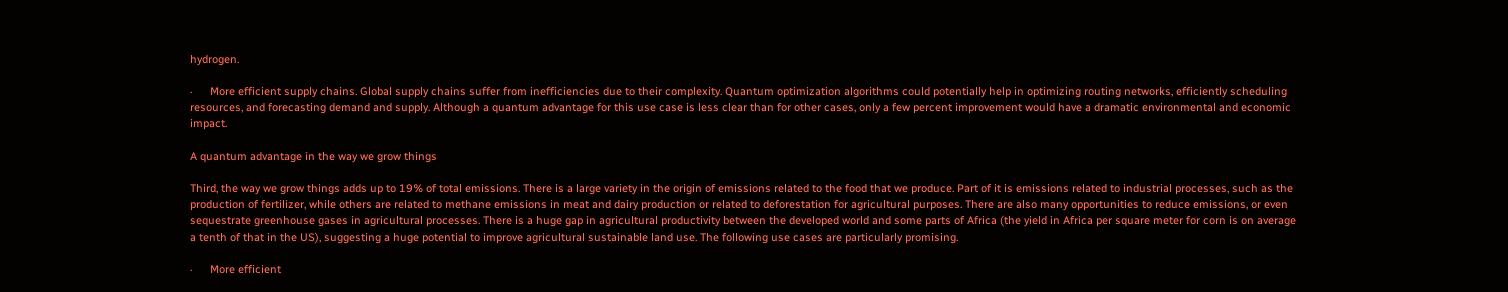hydrogen.

·      More efficient supply chains. Global supply chains suffer from inefficiencies due to their complexity. Quantum optimization algorithms could potentially help in optimizing routing networks, efficiently scheduling resources, and forecasting demand and supply. Although a quantum advantage for this use case is less clear than for other cases, only a few percent improvement would have a dramatic environmental and economic impact.

A quantum advantage in the way we grow things

Third, the way we grow things adds up to 19% of total emissions. There is a large variety in the origin of emissions related to the food that we produce. Part of it is emissions related to industrial processes, such as the production of fertilizer, while others are related to methane emissions in meat and dairy production or related to deforestation for agricultural purposes. There are also many opportunities to reduce emissions, or even sequestrate greenhouse gases in agricultural processes. There is a huge gap in agricultural productivity between the developed world and some parts of Africa (the yield in Africa per square meter for corn is on average a tenth of that in the US), suggesting a huge potential to improve agricultural sustainable land use. The following use cases are particularly promising.

·      More efficient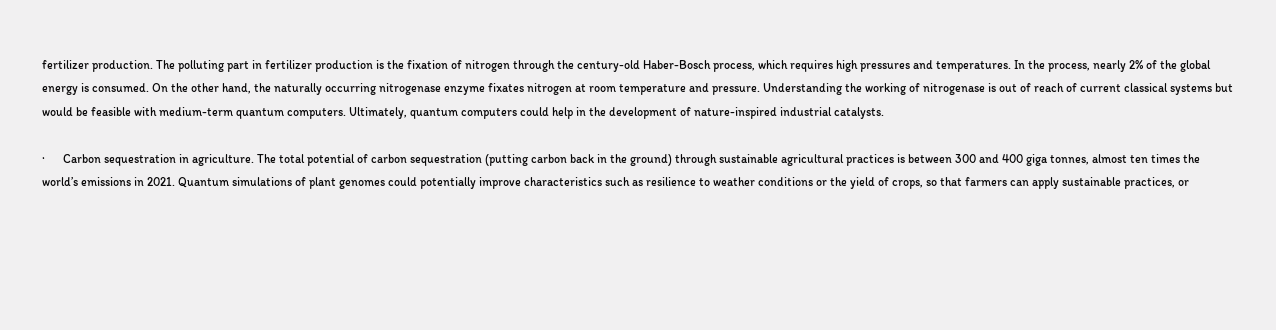fertilizer production. The polluting part in fertilizer production is the fixation of nitrogen through the century-old Haber-Bosch process, which requires high pressures and temperatures. In the process, nearly 2% of the global energy is consumed. On the other hand, the naturally occurring nitrogenase enzyme fixates nitrogen at room temperature and pressure. Understanding the working of nitrogenase is out of reach of current classical systems but would be feasible with medium-term quantum computers. Ultimately, quantum computers could help in the development of nature-inspired industrial catalysts.

·      Carbon sequestration in agriculture. The total potential of carbon sequestration (putting carbon back in the ground) through sustainable agricultural practices is between 300 and 400 giga tonnes, almost ten times the world’s emissions in 2021. Quantum simulations of plant genomes could potentially improve characteristics such as resilience to weather conditions or the yield of crops, so that farmers can apply sustainable practices, or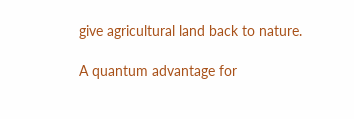give agricultural land back to nature.

A quantum advantage for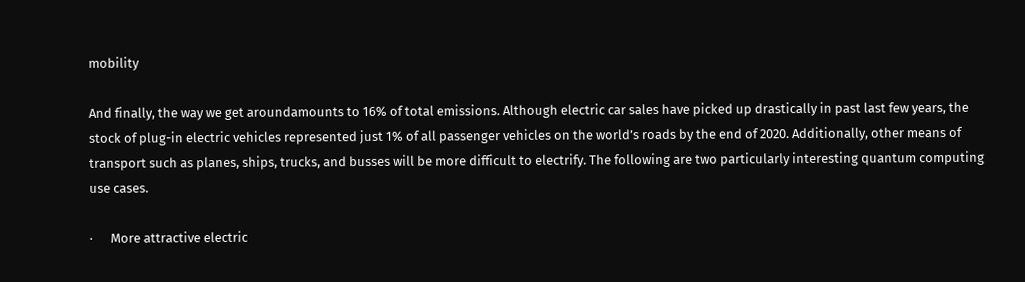mobility

And finally, the way we get aroundamounts to 16% of total emissions. Although electric car sales have picked up drastically in past last few years, the stock of plug-in electric vehicles represented just 1% of all passenger vehicles on the world’s roads by the end of 2020. Additionally, other means of transport such as planes, ships, trucks, and busses will be more difficult to electrify. The following are two particularly interesting quantum computing use cases.

·      More attractive electric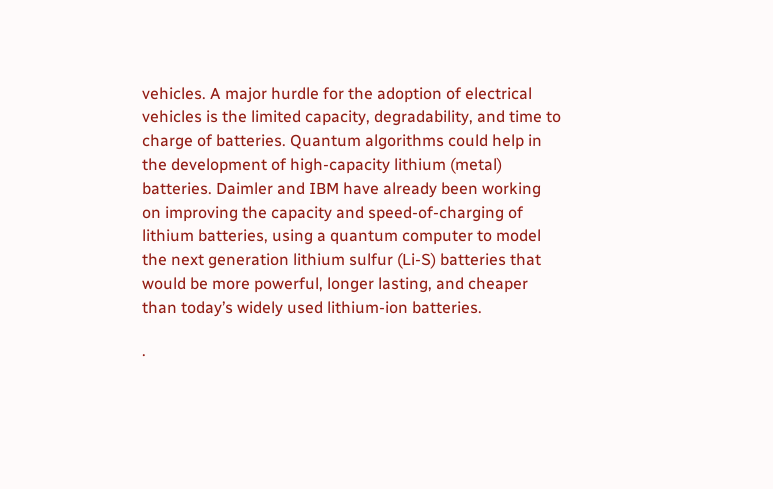vehicles. A major hurdle for the adoption of electrical vehicles is the limited capacity, degradability, and time to charge of batteries. Quantum algorithms could help in the development of high-capacity lithium (metal) batteries. Daimler and IBM have already been working on improving the capacity and speed-of-charging of lithium batteries, using a quantum computer to model the next generation lithium sulfur (Li-S) batteries that would be more powerful, longer lasting, and cheaper than today’s widely used lithium-ion batteries.

·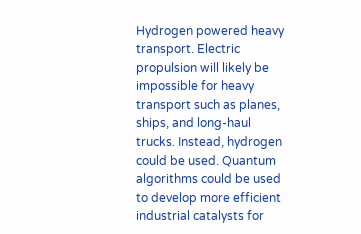Hydrogen powered heavy transport. Electric propulsion will likely be impossible for heavy transport such as planes, ships, and long-haul trucks. Instead, hydrogen could be used. Quantum algorithms could be used to develop more efficient industrial catalysts for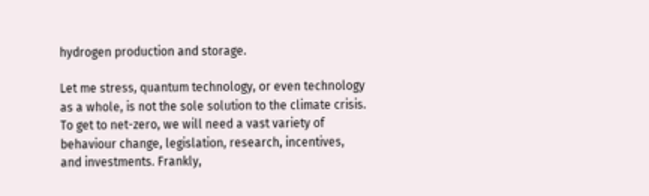hydrogen production and storage.

Let me stress, quantum technology, or even technology as a whole, is not the sole solution to the climate crisis. To get to net-zero, we will need a vast variety of behaviour change, legislation, research, incentives, and investments. Frankly,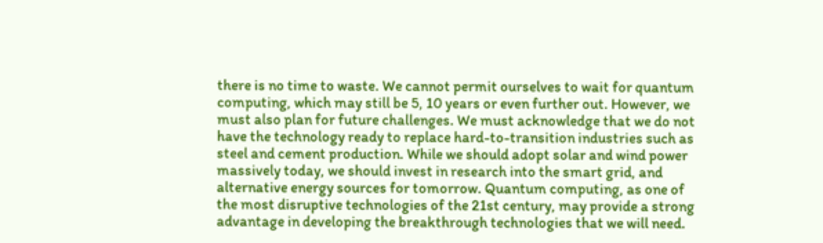there is no time to waste. We cannot permit ourselves to wait for quantum computing, which may still be 5, 10 years or even further out. However, we must also plan for future challenges. We must acknowledge that we do not have the technology ready to replace hard-to-transition industries such as steel and cement production. While we should adopt solar and wind power massively today, we should invest in research into the smart grid, and alternative energy sources for tomorrow. Quantum computing, as one of the most disruptive technologies of the 21st century, may provide a strong advantage in developing the breakthrough technologies that we will need.